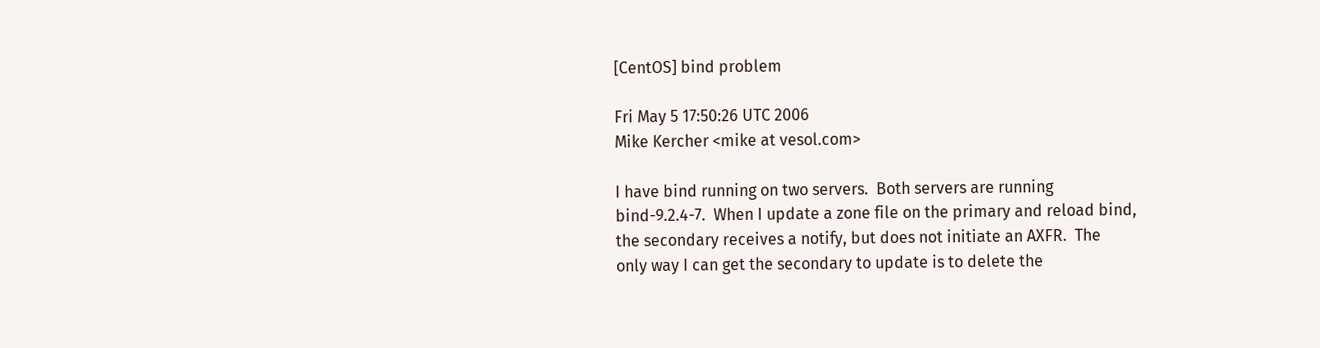[CentOS] bind problem

Fri May 5 17:50:26 UTC 2006
Mike Kercher <mike at vesol.com>

I have bind running on two servers.  Both servers are running
bind-9.2.4-7.  When I update a zone file on the primary and reload bind,
the secondary receives a notify, but does not initiate an AXFR.  The
only way I can get the secondary to update is to delete the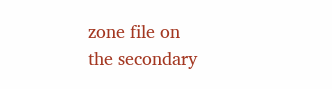zone file on
the secondary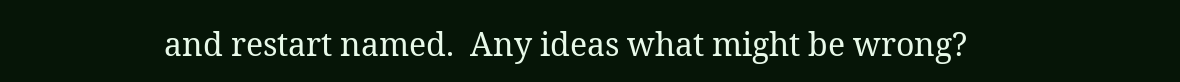and restart named.  Any ideas what might be wrong?